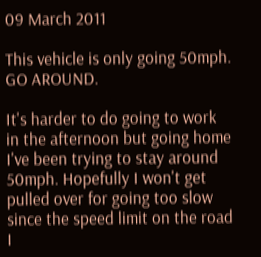09 March 2011

This vehicle is only going 50mph. GO AROUND.

It's harder to do going to work in the afternoon but going home I've been trying to stay around 50mph. Hopefully I won't get pulled over for going too slow since the speed limit on the road I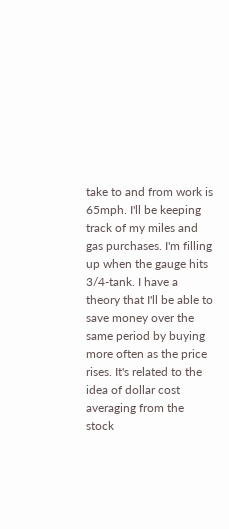take to and from work is 65mph. I'll be keeping track of my miles and gas purchases. I'm filling up when the gauge hits 3/4-tank. I have a theory that I'll be able to save money over the same period by buying more often as the price rises. It's related to the idea of dollar cost averaging from the stock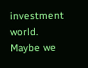investment world. Maybe we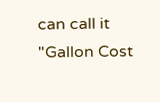can call it "Gallon Cost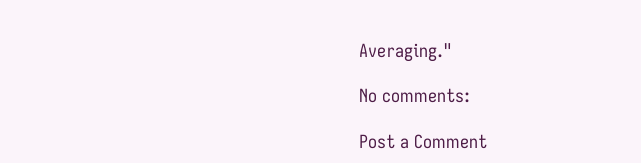Averaging."

No comments:

Post a Comment